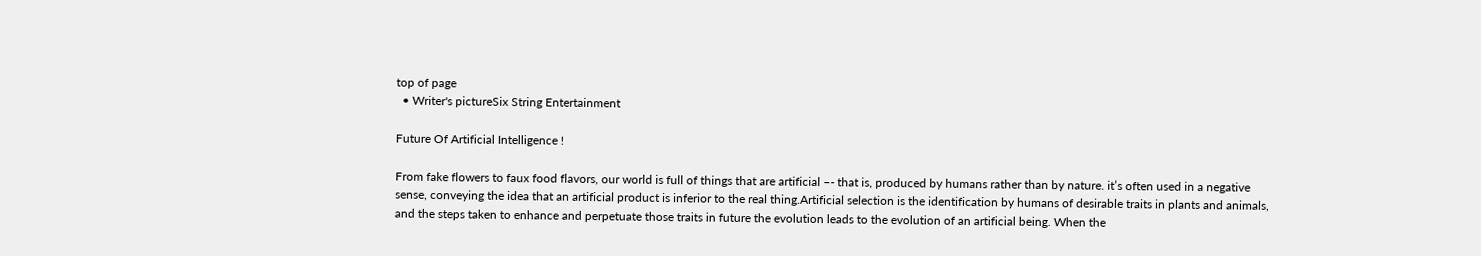top of page
  • Writer's pictureSix String Entertainment

Future Of Artificial Intelligence !

From fake flowers to faux food flavors, our world is full of things that are artificial –- that is, produced by humans rather than by nature. it’s often used in a negative sense, conveying the idea that an artificial product is inferior to the real thing.Artificial selection is the identification by humans of desirable traits in plants and animals, and the steps taken to enhance and perpetuate those traits in future the evolution leads to the evolution of an artificial being. When the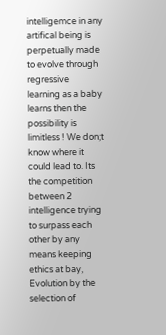intelligemce in any artifical being is perpetually made to evolve through regressive learning as a baby learns then the possibility is limitless ! We don;t know where it could lead to. Its the competition between 2 intelligence trying to surpass each other by any means keeping ethics at bay, Evolution by the selection of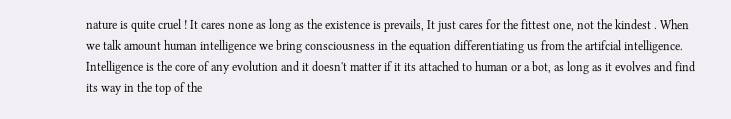nature is quite cruel ! It cares none as long as the existence is prevails, It just cares for the fittest one, not the kindest . When we talk amount human intelligence we bring consciousness in the equation differentiating us from the artifcial intelligence. Intelligence is the core of any evolution and it doesn't matter if it its attached to human or a bot, as long as it evolves and find its way in the top of the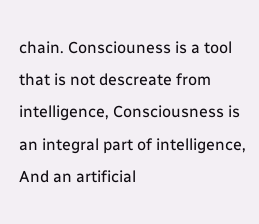chain. Consciouness is a tool that is not descreate from intelligence, Consciousness is an integral part of intelligence, And an artificial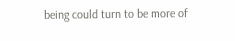being could turn to be more of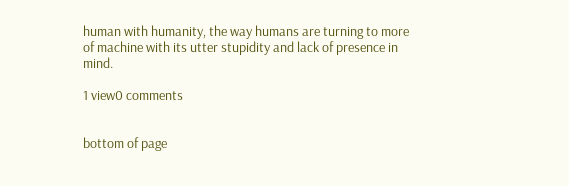human with humanity, the way humans are turning to more of machine with its utter stupidity and lack of presence in mind.

1 view0 comments


bottom of page